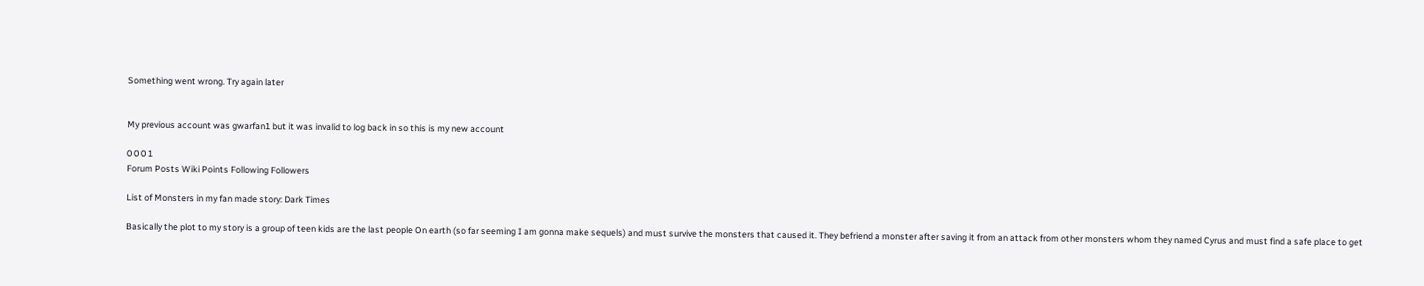Something went wrong. Try again later


My previous account was gwarfan1 but it was invalid to log back in so this is my new account

0 0 0 1
Forum Posts Wiki Points Following Followers

List of Monsters in my fan made story: Dark Times

Basically the plot to my story is a group of teen kids are the last people On earth (so far seeming I am gonna make sequels) and must survive the monsters that caused it. They befriend a monster after saving it from an attack from other monsters whom they named Cyrus and must find a safe place to get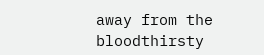away from the bloodthirsty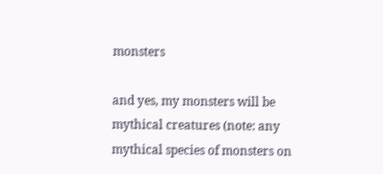monsters

and yes, my monsters will be mythical creatures (note: any mythical species of monsters on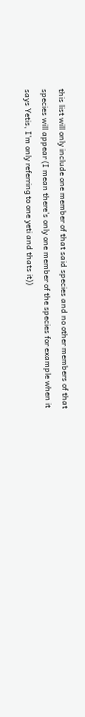this list will only include one member of that said species and no other members of that species will appear (I mean there’s only one member of the species for example when it says Yetis, I’m only referring to one yeti and thats it))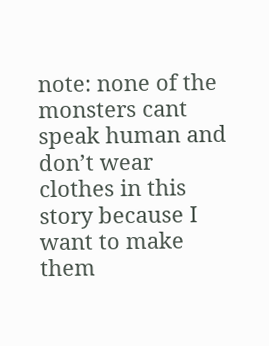note: none of the monsters cant speak human and don’t wear clothes in this story because I want to make them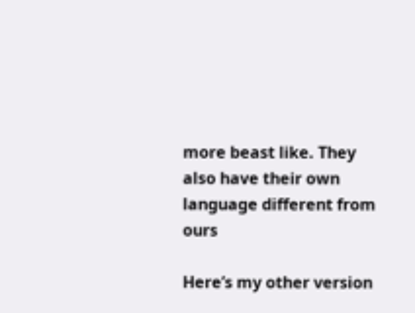more beast like. They also have their own language different from ours

Here’s my other version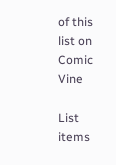of this list on Comic Vine

List items